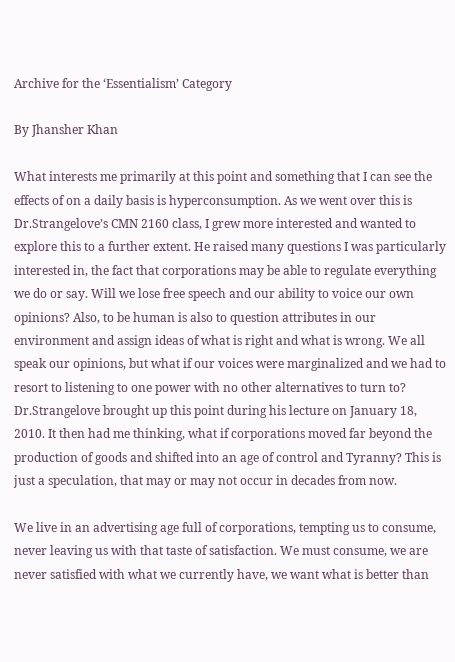Archive for the ‘Essentialism’ Category

By Jhansher Khan

What interests me primarily at this point and something that I can see the effects of on a daily basis is hyperconsumption. As we went over this is Dr.Strangelove’s CMN 2160 class, I grew more interested and wanted to explore this to a further extent. He raised many questions I was particularly interested in, the fact that corporations may be able to regulate everything we do or say. Will we lose free speech and our ability to voice our own opinions? Also, to be human is also to question attributes in our environment and assign ideas of what is right and what is wrong. We all speak our opinions, but what if our voices were marginalized and we had to resort to listening to one power with no other alternatives to turn to? Dr.Strangelove brought up this point during his lecture on January 18, 2010. It then had me thinking, what if corporations moved far beyond the production of goods and shifted into an age of control and Tyranny? This is just a speculation, that may or may not occur in decades from now.

We live in an advertising age full of corporations, tempting us to consume, never leaving us with that taste of satisfaction. We must consume, we are never satisfied with what we currently have, we want what is better than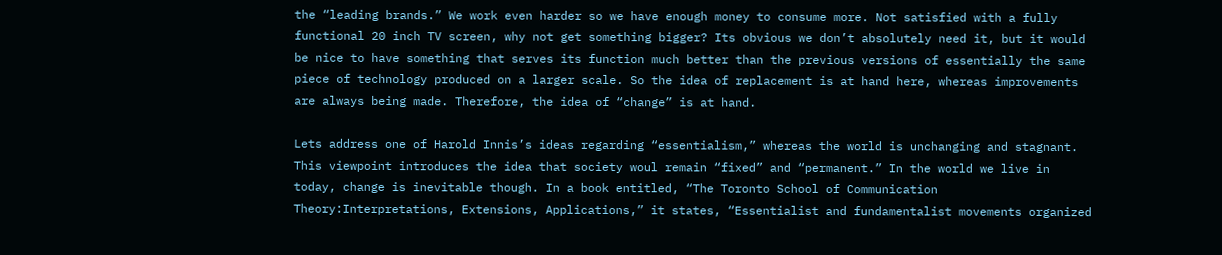the “leading brands.” We work even harder so we have enough money to consume more. Not satisfied with a fully functional 20 inch TV screen, why not get something bigger? Its obvious we don’t absolutely need it, but it would be nice to have something that serves its function much better than the previous versions of essentially the same piece of technology produced on a larger scale. So the idea of replacement is at hand here, whereas improvements are always being made. Therefore, the idea of “change” is at hand.

Lets address one of Harold Innis’s ideas regarding “essentialism,” whereas the world is unchanging and stagnant. This viewpoint introduces the idea that society woul remain “fixed” and “permanent.” In the world we live in today, change is inevitable though. In a book entitled, “The Toronto School of Communication Theory:Interpretations, Extensions, Applications,” it states, “Essentialist and fundamentalist movements organized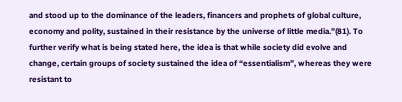and stood up to the dominance of the leaders, financers and prophets of global culture, economy and polity, sustained in their resistance by the universe of little media.”(81). To further verify what is being stated here, the idea is that while society did evolve and change, certain groups of society sustained the idea of “essentialism”, whereas they were resistant to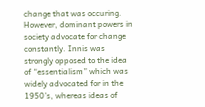change that was occuring. However, dominant powers in society advocate for change constantly. Innis was strongly opposed to the idea of “essentialism” which was widely advocated for in the 1950’s, whereas ideas of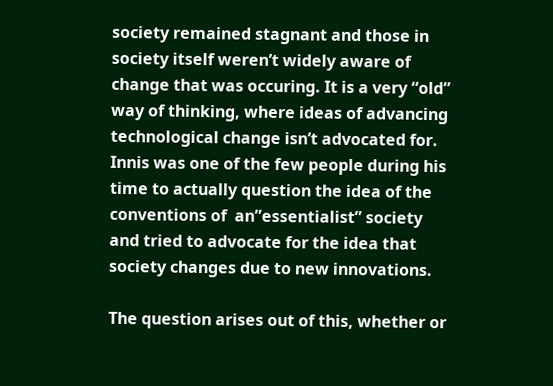society remained stagnant and those in society itself weren’t widely aware of change that was occuring. It is a very “old” way of thinking, where ideas of advancing technological change isn’t advocated for. Innis was one of the few people during his time to actually question the idea of the conventions of  an”essentialist” society and tried to advocate for the idea that society changes due to new innovations.

The question arises out of this, whether or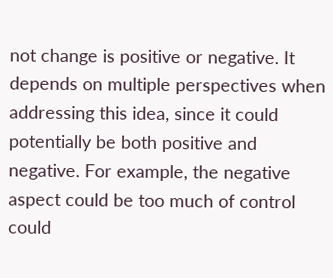not change is positive or negative. It depends on multiple perspectives when addressing this idea, since it could potentially be both positive and negative. For example, the negative aspect could be too much of control could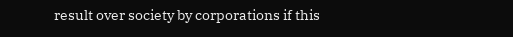result over society by corporations if this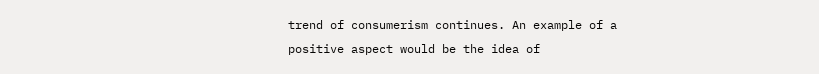trend of consumerism continues. An example of a positive aspect would be the idea of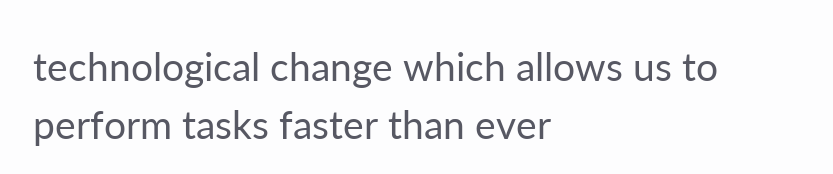technological change which allows us to perform tasks faster than ever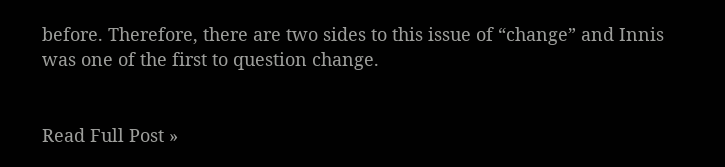before. Therefore, there are two sides to this issue of “change” and Innis was one of the first to question change.


Read Full Post »